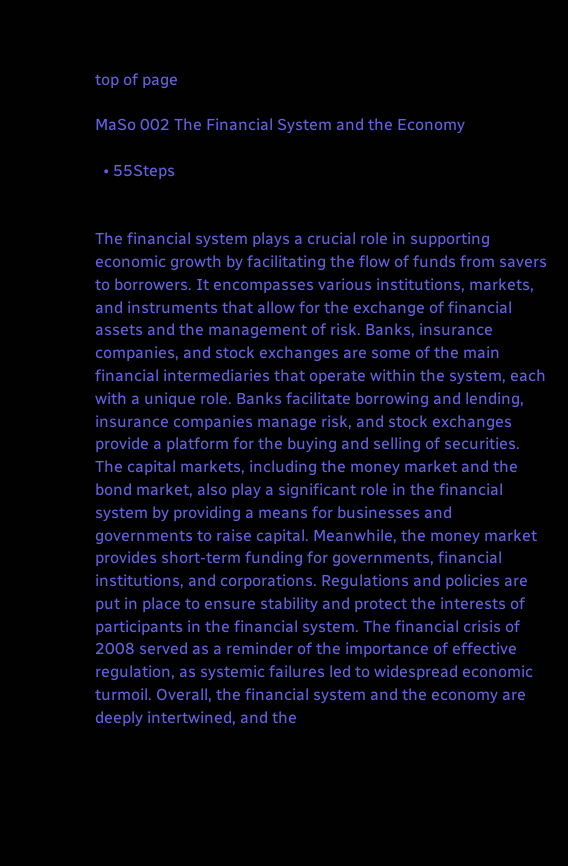top of page

MaSo 002 The Financial System and the Economy

  • 55Steps


The financial system plays a crucial role in supporting economic growth by facilitating the flow of funds from savers to borrowers. It encompasses various institutions, markets, and instruments that allow for the exchange of financial assets and the management of risk. Banks, insurance companies, and stock exchanges are some of the main financial intermediaries that operate within the system, each with a unique role. Banks facilitate borrowing and lending, insurance companies manage risk, and stock exchanges provide a platform for the buying and selling of securities. The capital markets, including the money market and the bond market, also play a significant role in the financial system by providing a means for businesses and governments to raise capital. Meanwhile, the money market provides short-term funding for governments, financial institutions, and corporations. Regulations and policies are put in place to ensure stability and protect the interests of participants in the financial system. The financial crisis of 2008 served as a reminder of the importance of effective regulation, as systemic failures led to widespread economic turmoil. Overall, the financial system and the economy are deeply intertwined, and the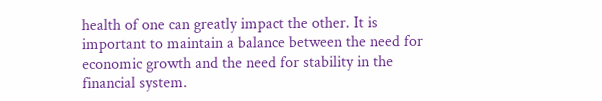health of one can greatly impact the other. It is important to maintain a balance between the need for economic growth and the need for stability in the financial system.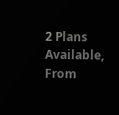2 Plans Available, From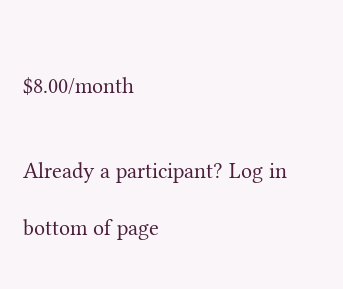$8.00/month


Already a participant? Log in

bottom of page